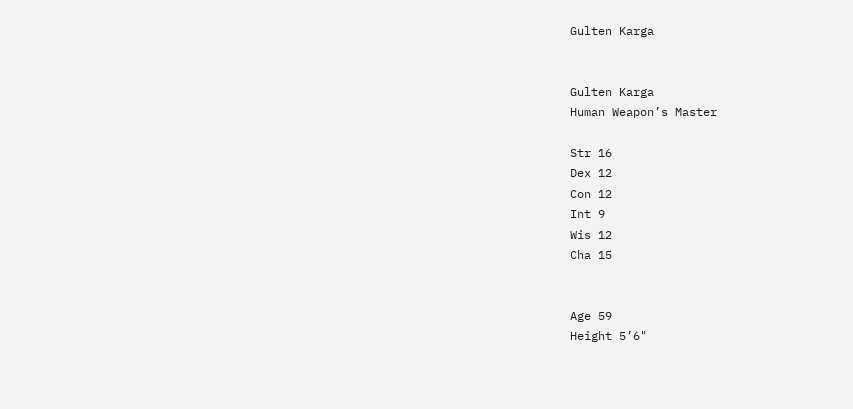Gulten Karga


Gulten Karga
Human Weapon’s Master

Str 16
Dex 12
Con 12
Int 9
Wis 12
Cha 15


Age 59
Height 5’6"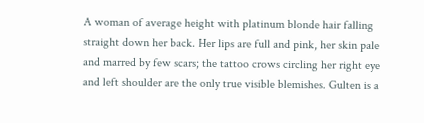A woman of average height with platinum blonde hair falling straight down her back. Her lips are full and pink, her skin pale and marred by few scars; the tattoo crows circling her right eye and left shoulder are the only true visible blemishes. Gulten is a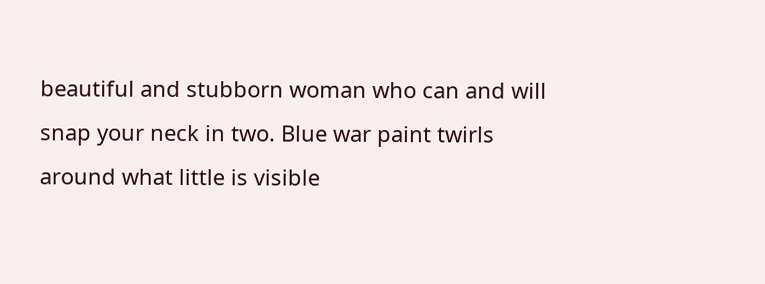beautiful and stubborn woman who can and will snap your neck in two. Blue war paint twirls around what little is visible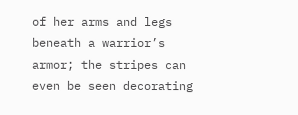of her arms and legs beneath a warrior’s armor; the stripes can even be seen decorating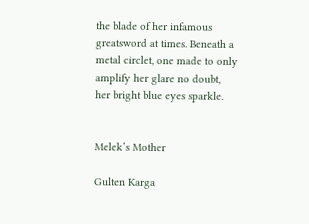the blade of her infamous greatsword at times. Beneath a metal circlet, one made to only amplify her glare no doubt, her bright blue eyes sparkle.


Melek’s Mother

Gulten Karga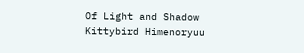Of Light and Shadow Kittybird Himenoryuu